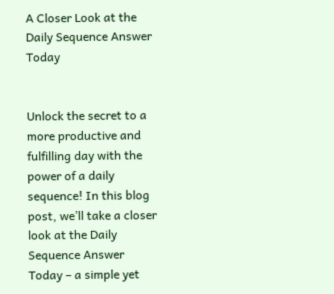A Closer Look at the Daily Sequence Answer Today


Unlock the secret to a more productive and fulfilling day with the power of a daily sequence! In this blog post, we’ll take a closer look at the Daily Sequence Answer Today – a simple yet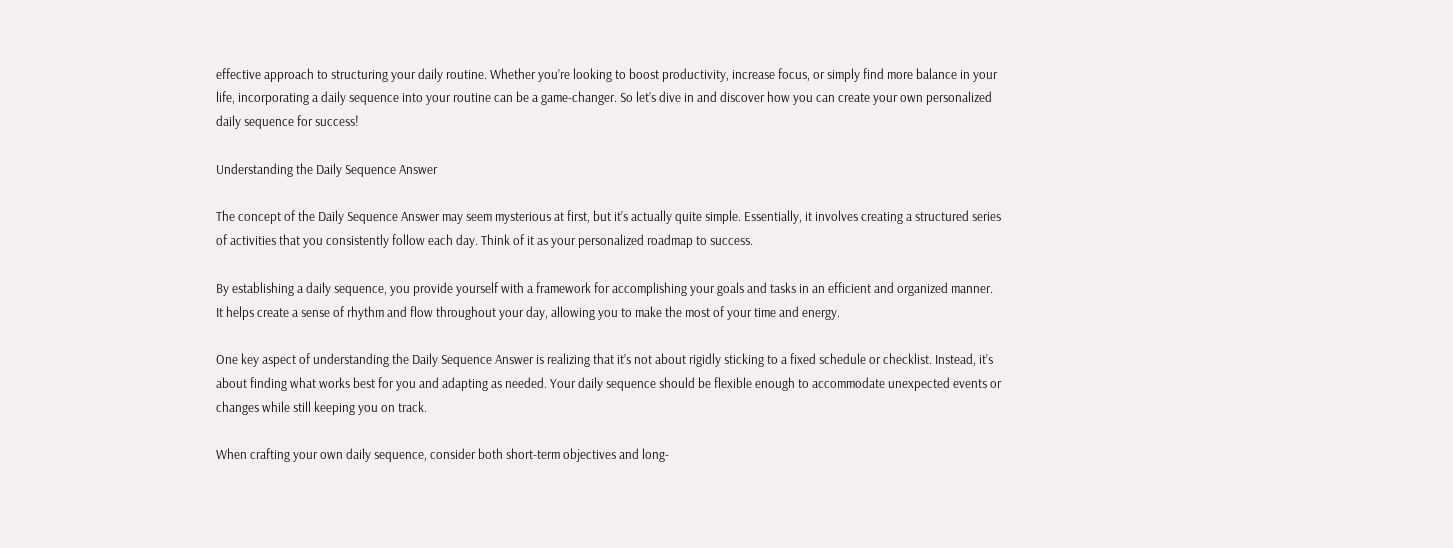effective approach to structuring your daily routine. Whether you’re looking to boost productivity, increase focus, or simply find more balance in your life, incorporating a daily sequence into your routine can be a game-changer. So let’s dive in and discover how you can create your own personalized daily sequence for success!

Understanding the Daily Sequence Answer

The concept of the Daily Sequence Answer may seem mysterious at first, but it’s actually quite simple. Essentially, it involves creating a structured series of activities that you consistently follow each day. Think of it as your personalized roadmap to success.

By establishing a daily sequence, you provide yourself with a framework for accomplishing your goals and tasks in an efficient and organized manner. It helps create a sense of rhythm and flow throughout your day, allowing you to make the most of your time and energy.

One key aspect of understanding the Daily Sequence Answer is realizing that it’s not about rigidly sticking to a fixed schedule or checklist. Instead, it’s about finding what works best for you and adapting as needed. Your daily sequence should be flexible enough to accommodate unexpected events or changes while still keeping you on track.

When crafting your own daily sequence, consider both short-term objectives and long-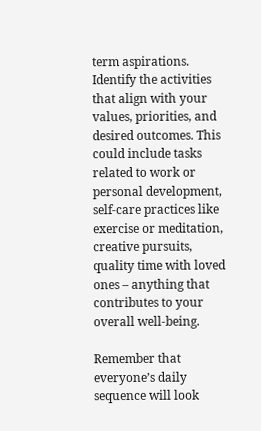term aspirations. Identify the activities that align with your values, priorities, and desired outcomes. This could include tasks related to work or personal development, self-care practices like exercise or meditation, creative pursuits, quality time with loved ones – anything that contributes to your overall well-being.

Remember that everyone’s daily sequence will look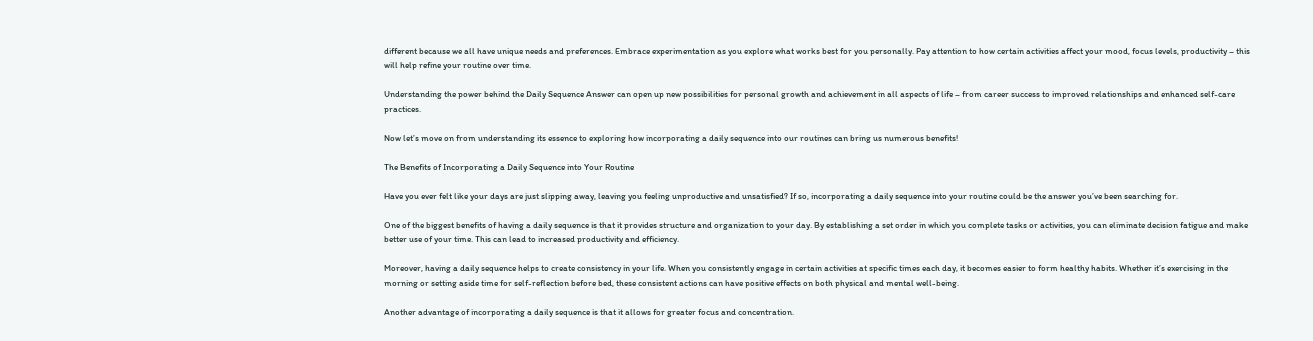different because we all have unique needs and preferences. Embrace experimentation as you explore what works best for you personally. Pay attention to how certain activities affect your mood, focus levels, productivity – this will help refine your routine over time.

Understanding the power behind the Daily Sequence Answer can open up new possibilities for personal growth and achievement in all aspects of life – from career success to improved relationships and enhanced self-care practices.

Now let’s move on from understanding its essence to exploring how incorporating a daily sequence into our routines can bring us numerous benefits!

The Benefits of Incorporating a Daily Sequence into Your Routine

Have you ever felt like your days are just slipping away, leaving you feeling unproductive and unsatisfied? If so, incorporating a daily sequence into your routine could be the answer you’ve been searching for.

One of the biggest benefits of having a daily sequence is that it provides structure and organization to your day. By establishing a set order in which you complete tasks or activities, you can eliminate decision fatigue and make better use of your time. This can lead to increased productivity and efficiency.

Moreover, having a daily sequence helps to create consistency in your life. When you consistently engage in certain activities at specific times each day, it becomes easier to form healthy habits. Whether it’s exercising in the morning or setting aside time for self-reflection before bed, these consistent actions can have positive effects on both physical and mental well-being.

Another advantage of incorporating a daily sequence is that it allows for greater focus and concentration.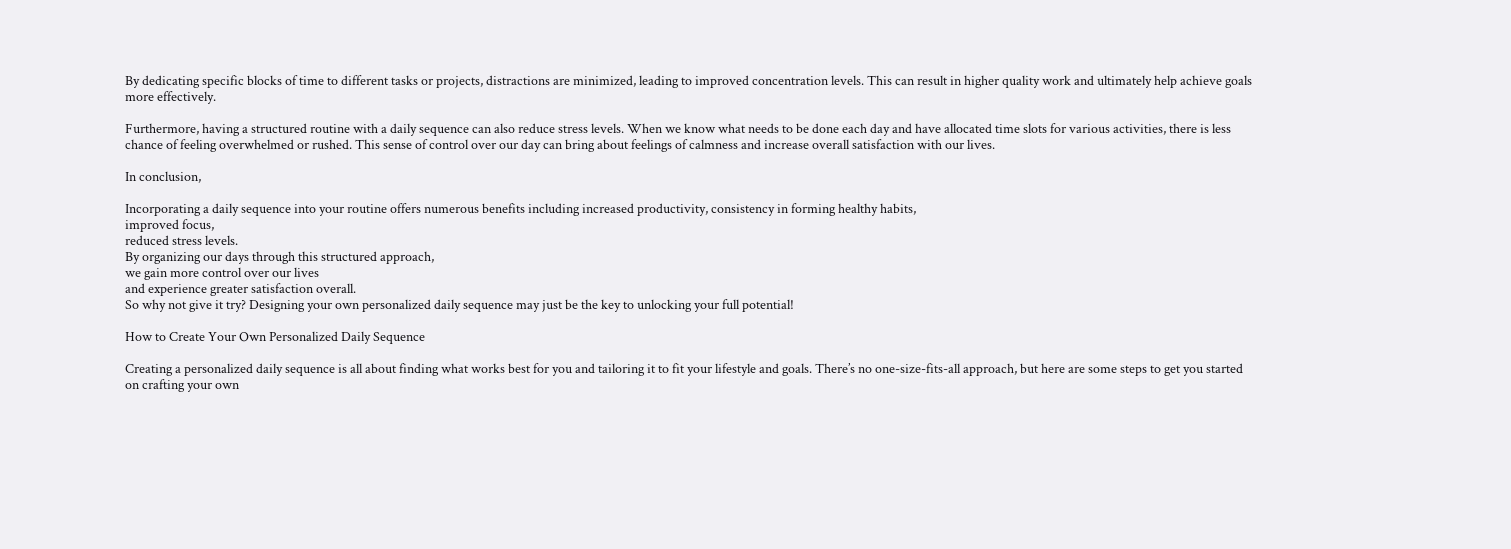By dedicating specific blocks of time to different tasks or projects, distractions are minimized, leading to improved concentration levels. This can result in higher quality work and ultimately help achieve goals more effectively.

Furthermore, having a structured routine with a daily sequence can also reduce stress levels. When we know what needs to be done each day and have allocated time slots for various activities, there is less chance of feeling overwhelmed or rushed. This sense of control over our day can bring about feelings of calmness and increase overall satisfaction with our lives.

In conclusion,

Incorporating a daily sequence into your routine offers numerous benefits including increased productivity, consistency in forming healthy habits,
improved focus,
reduced stress levels.
By organizing our days through this structured approach,
we gain more control over our lives
and experience greater satisfaction overall.
So why not give it try? Designing your own personalized daily sequence may just be the key to unlocking your full potential!

How to Create Your Own Personalized Daily Sequence

Creating a personalized daily sequence is all about finding what works best for you and tailoring it to fit your lifestyle and goals. There’s no one-size-fits-all approach, but here are some steps to get you started on crafting your own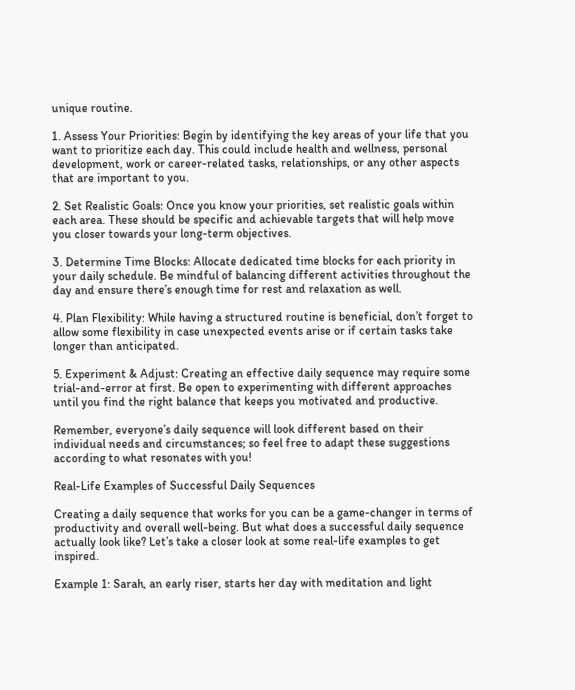unique routine.

1. Assess Your Priorities: Begin by identifying the key areas of your life that you want to prioritize each day. This could include health and wellness, personal development, work or career-related tasks, relationships, or any other aspects that are important to you.

2. Set Realistic Goals: Once you know your priorities, set realistic goals within each area. These should be specific and achievable targets that will help move you closer towards your long-term objectives.

3. Determine Time Blocks: Allocate dedicated time blocks for each priority in your daily schedule. Be mindful of balancing different activities throughout the day and ensure there’s enough time for rest and relaxation as well.

4. Plan Flexibility: While having a structured routine is beneficial, don’t forget to allow some flexibility in case unexpected events arise or if certain tasks take longer than anticipated.

5. Experiment & Adjust: Creating an effective daily sequence may require some trial-and-error at first. Be open to experimenting with different approaches until you find the right balance that keeps you motivated and productive.

Remember, everyone’s daily sequence will look different based on their individual needs and circumstances; so feel free to adapt these suggestions according to what resonates with you!

Real-Life Examples of Successful Daily Sequences

Creating a daily sequence that works for you can be a game-changer in terms of productivity and overall well-being. But what does a successful daily sequence actually look like? Let’s take a closer look at some real-life examples to get inspired.

Example 1: Sarah, an early riser, starts her day with meditation and light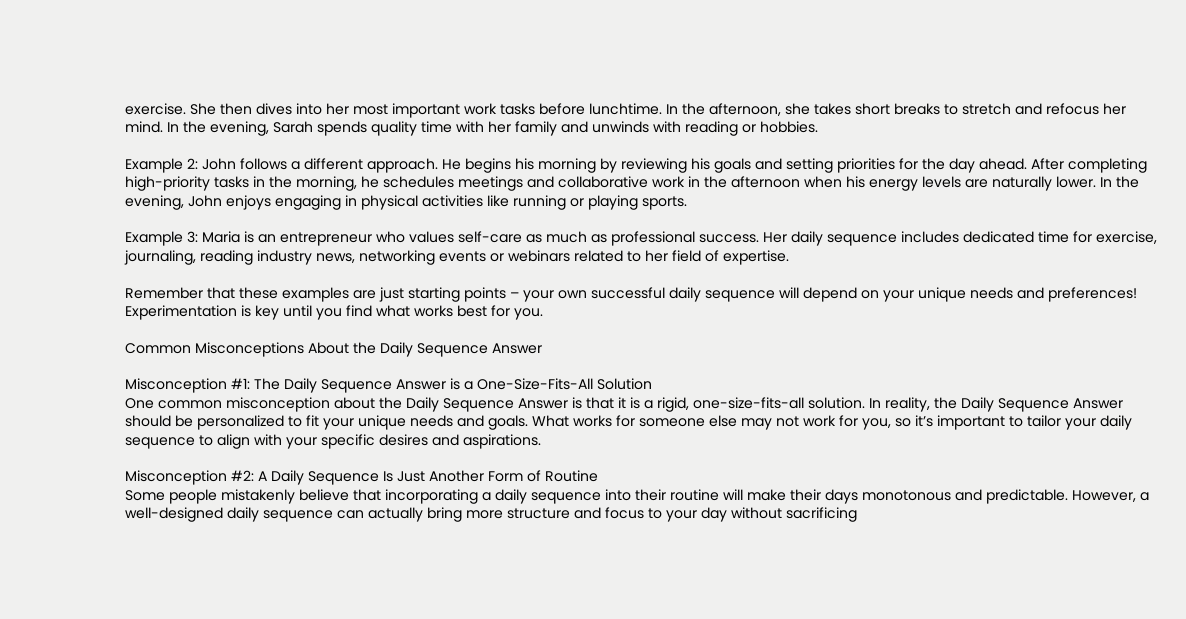exercise. She then dives into her most important work tasks before lunchtime. In the afternoon, she takes short breaks to stretch and refocus her mind. In the evening, Sarah spends quality time with her family and unwinds with reading or hobbies.

Example 2: John follows a different approach. He begins his morning by reviewing his goals and setting priorities for the day ahead. After completing high-priority tasks in the morning, he schedules meetings and collaborative work in the afternoon when his energy levels are naturally lower. In the evening, John enjoys engaging in physical activities like running or playing sports.

Example 3: Maria is an entrepreneur who values self-care as much as professional success. Her daily sequence includes dedicated time for exercise, journaling, reading industry news, networking events or webinars related to her field of expertise.

Remember that these examples are just starting points – your own successful daily sequence will depend on your unique needs and preferences! Experimentation is key until you find what works best for you.

Common Misconceptions About the Daily Sequence Answer

Misconception #1: The Daily Sequence Answer is a One-Size-Fits-All Solution
One common misconception about the Daily Sequence Answer is that it is a rigid, one-size-fits-all solution. In reality, the Daily Sequence Answer should be personalized to fit your unique needs and goals. What works for someone else may not work for you, so it’s important to tailor your daily sequence to align with your specific desires and aspirations.

Misconception #2: A Daily Sequence Is Just Another Form of Routine
Some people mistakenly believe that incorporating a daily sequence into their routine will make their days monotonous and predictable. However, a well-designed daily sequence can actually bring more structure and focus to your day without sacrificing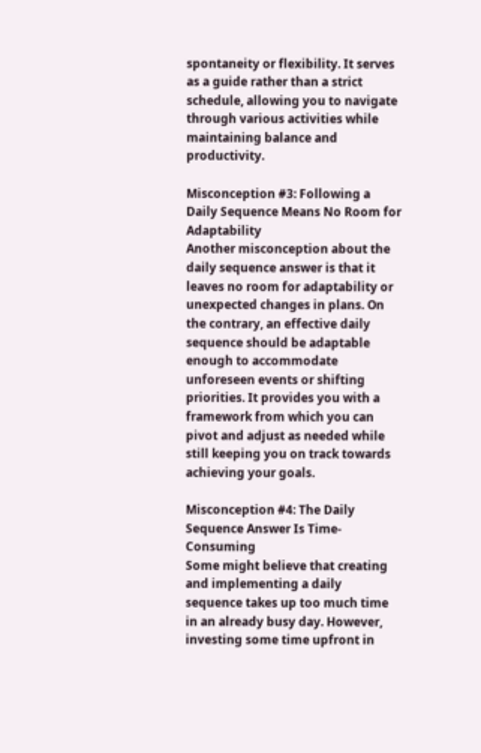spontaneity or flexibility. It serves as a guide rather than a strict schedule, allowing you to navigate through various activities while maintaining balance and productivity.

Misconception #3: Following a Daily Sequence Means No Room for Adaptability
Another misconception about the daily sequence answer is that it leaves no room for adaptability or unexpected changes in plans. On the contrary, an effective daily sequence should be adaptable enough to accommodate unforeseen events or shifting priorities. It provides you with a framework from which you can pivot and adjust as needed while still keeping you on track towards achieving your goals.

Misconception #4: The Daily Sequence Answer Is Time-Consuming
Some might believe that creating and implementing a daily sequence takes up too much time in an already busy day. However, investing some time upfront in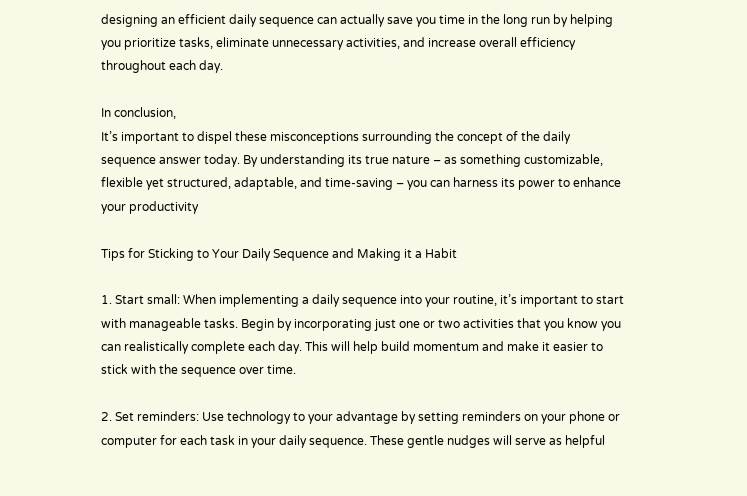designing an efficient daily sequence can actually save you time in the long run by helping you prioritize tasks, eliminate unnecessary activities, and increase overall efficiency throughout each day.

In conclusion,
It’s important to dispel these misconceptions surrounding the concept of the daily sequence answer today. By understanding its true nature – as something customizable, flexible yet structured, adaptable, and time-saving – you can harness its power to enhance your productivity

Tips for Sticking to Your Daily Sequence and Making it a Habit

1. Start small: When implementing a daily sequence into your routine, it’s important to start with manageable tasks. Begin by incorporating just one or two activities that you know you can realistically complete each day. This will help build momentum and make it easier to stick with the sequence over time.

2. Set reminders: Use technology to your advantage by setting reminders on your phone or computer for each task in your daily sequence. These gentle nudges will serve as helpful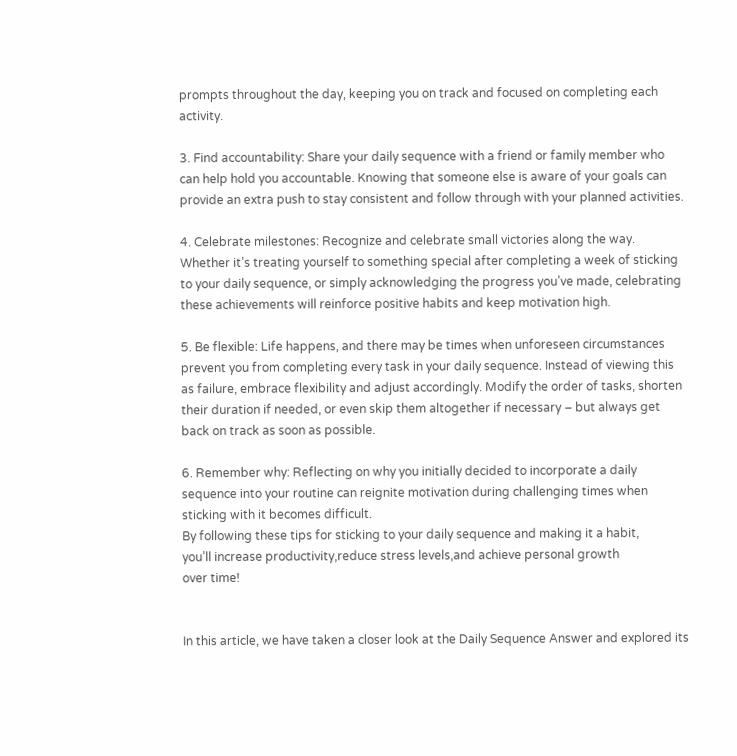prompts throughout the day, keeping you on track and focused on completing each activity.

3. Find accountability: Share your daily sequence with a friend or family member who can help hold you accountable. Knowing that someone else is aware of your goals can provide an extra push to stay consistent and follow through with your planned activities.

4. Celebrate milestones: Recognize and celebrate small victories along the way. Whether it’s treating yourself to something special after completing a week of sticking to your daily sequence, or simply acknowledging the progress you’ve made, celebrating these achievements will reinforce positive habits and keep motivation high.

5. Be flexible: Life happens, and there may be times when unforeseen circumstances prevent you from completing every task in your daily sequence. Instead of viewing this as failure, embrace flexibility and adjust accordingly. Modify the order of tasks, shorten their duration if needed, or even skip them altogether if necessary – but always get back on track as soon as possible.

6. Remember why: Reflecting on why you initially decided to incorporate a daily sequence into your routine can reignite motivation during challenging times when sticking with it becomes difficult.
By following these tips for sticking to your daily sequence and making it a habit,
you’ll increase productivity,reduce stress levels,and achieve personal growth
over time!


In this article, we have taken a closer look at the Daily Sequence Answer and explored its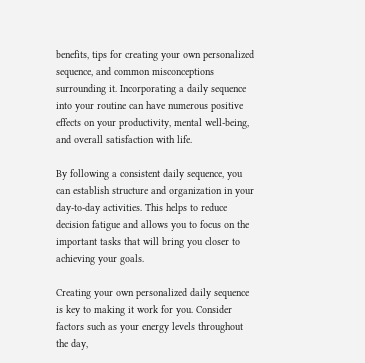benefits, tips for creating your own personalized sequence, and common misconceptions surrounding it. Incorporating a daily sequence into your routine can have numerous positive effects on your productivity, mental well-being, and overall satisfaction with life.

By following a consistent daily sequence, you can establish structure and organization in your day-to-day activities. This helps to reduce decision fatigue and allows you to focus on the important tasks that will bring you closer to achieving your goals.

Creating your own personalized daily sequence is key to making it work for you. Consider factors such as your energy levels throughout the day,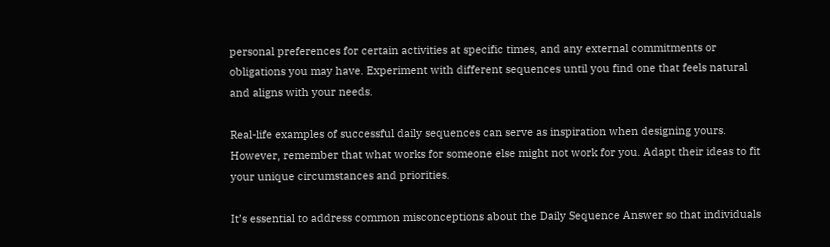personal preferences for certain activities at specific times, and any external commitments or obligations you may have. Experiment with different sequences until you find one that feels natural and aligns with your needs.

Real-life examples of successful daily sequences can serve as inspiration when designing yours. However, remember that what works for someone else might not work for you. Adapt their ideas to fit your unique circumstances and priorities.

It’s essential to address common misconceptions about the Daily Sequence Answer so that individuals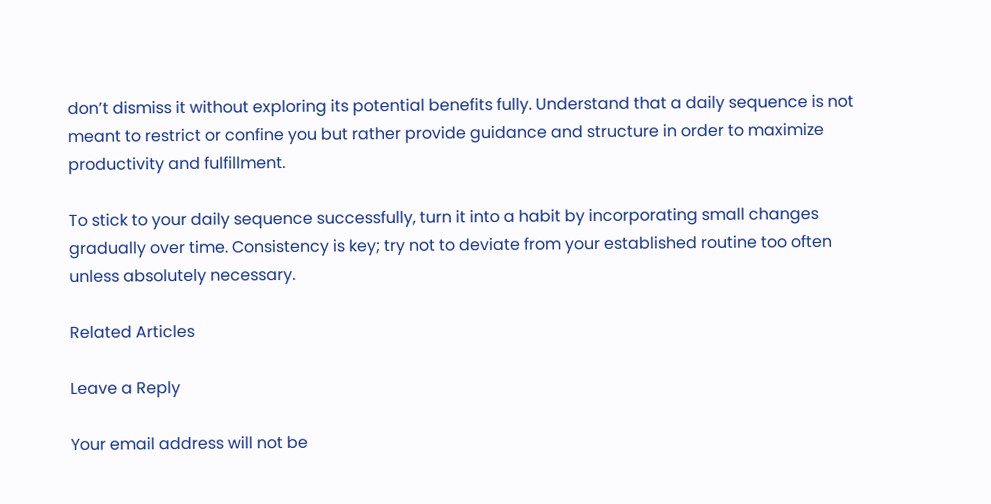don’t dismiss it without exploring its potential benefits fully. Understand that a daily sequence is not meant to restrict or confine you but rather provide guidance and structure in order to maximize productivity and fulfillment.

To stick to your daily sequence successfully, turn it into a habit by incorporating small changes gradually over time. Consistency is key; try not to deviate from your established routine too often unless absolutely necessary.

Related Articles

Leave a Reply

Your email address will not be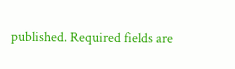published. Required fields are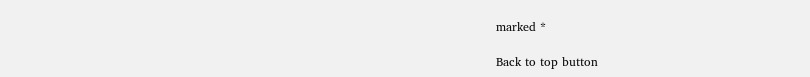marked *

Back to top button